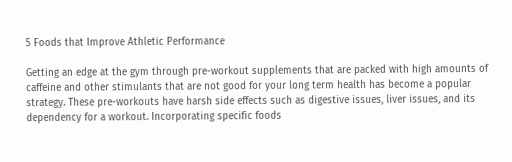5 Foods that Improve Athletic Performance

Getting an edge at the gym through pre-workout supplements that are packed with high amounts of caffeine and other stimulants that are not good for your long term health has become a popular strategy. These pre-workouts have harsh side effects such as digestive issues, liver issues, and its dependency for a workout. Incorporating specific foods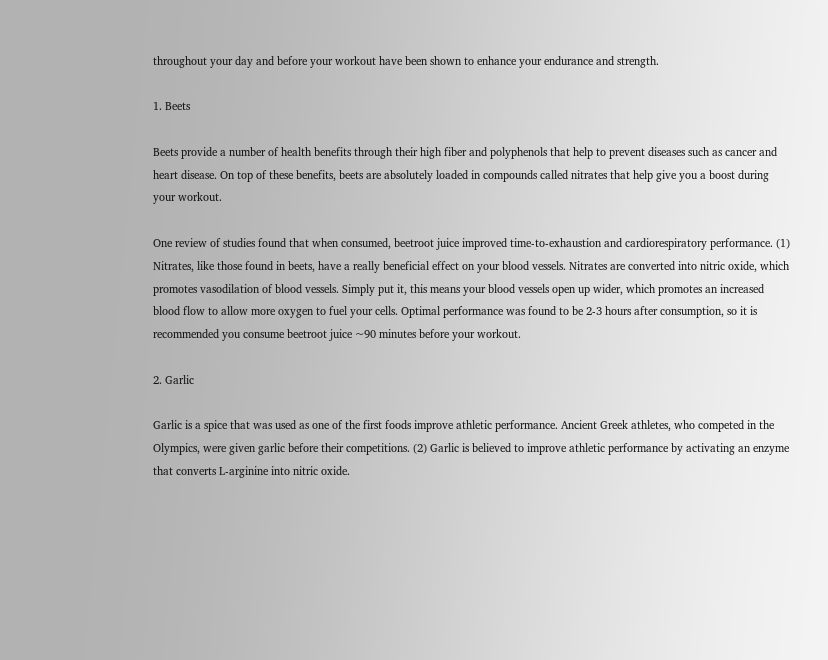throughout your day and before your workout have been shown to enhance your endurance and strength.

1. Beets

Beets provide a number of health benefits through their high fiber and polyphenols that help to prevent diseases such as cancer and heart disease. On top of these benefits, beets are absolutely loaded in compounds called nitrates that help give you a boost during your workout.

One review of studies found that when consumed, beetroot juice improved time-to-exhaustion and cardiorespiratory performance. (1) Nitrates, like those found in beets, have a really beneficial effect on your blood vessels. Nitrates are converted into nitric oxide, which promotes vasodilation of blood vessels. Simply put it, this means your blood vessels open up wider, which promotes an increased blood flow to allow more oxygen to fuel your cells. Optimal performance was found to be 2-3 hours after consumption, so it is recommended you consume beetroot juice ~90 minutes before your workout.

2. Garlic

Garlic is a spice that was used as one of the first foods improve athletic performance. Ancient Greek athletes, who competed in the Olympics, were given garlic before their competitions. (2) Garlic is believed to improve athletic performance by activating an enzyme that converts L-arginine into nitric oxide.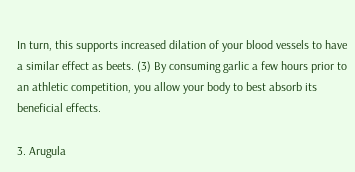In turn, this supports increased dilation of your blood vessels to have a similar effect as beets. (3) By consuming garlic a few hours prior to an athletic competition, you allow your body to best absorb its beneficial effects.

3. Arugula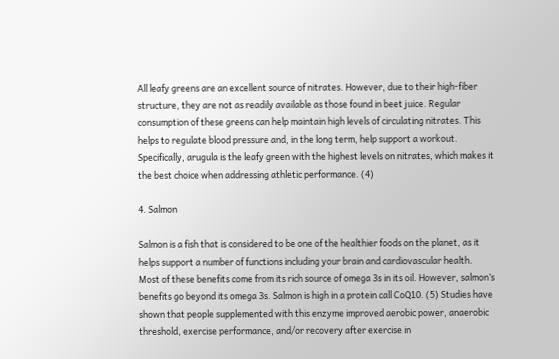All leafy greens are an excellent source of nitrates. However, due to their high-fiber structure, they are not as readily available as those found in beet juice. Regular consumption of these greens can help maintain high levels of circulating nitrates. This helps to regulate blood pressure and, in the long term, help support a workout. Specifically, arugula is the leafy green with the highest levels on nitrates, which makes it the best choice when addressing athletic performance. (4)

4. Salmon

Salmon is a fish that is considered to be one of the healthier foods on the planet, as it helps support a number of functions including your brain and cardiovascular health. Most of these benefits come from its rich source of omega 3s in its oil. However, salmon’s benefits go beyond its omega 3s. Salmon is high in a protein call CoQ10. (5) Studies have shown that people supplemented with this enzyme improved aerobic power, anaerobic threshold, exercise performance, and/or recovery after exercise in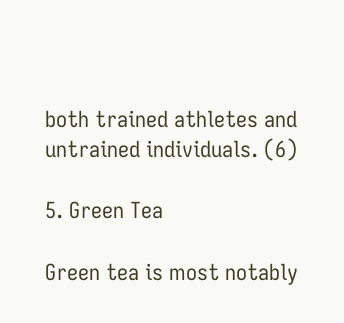both trained athletes and untrained individuals. (6)

5. Green Tea

Green tea is most notably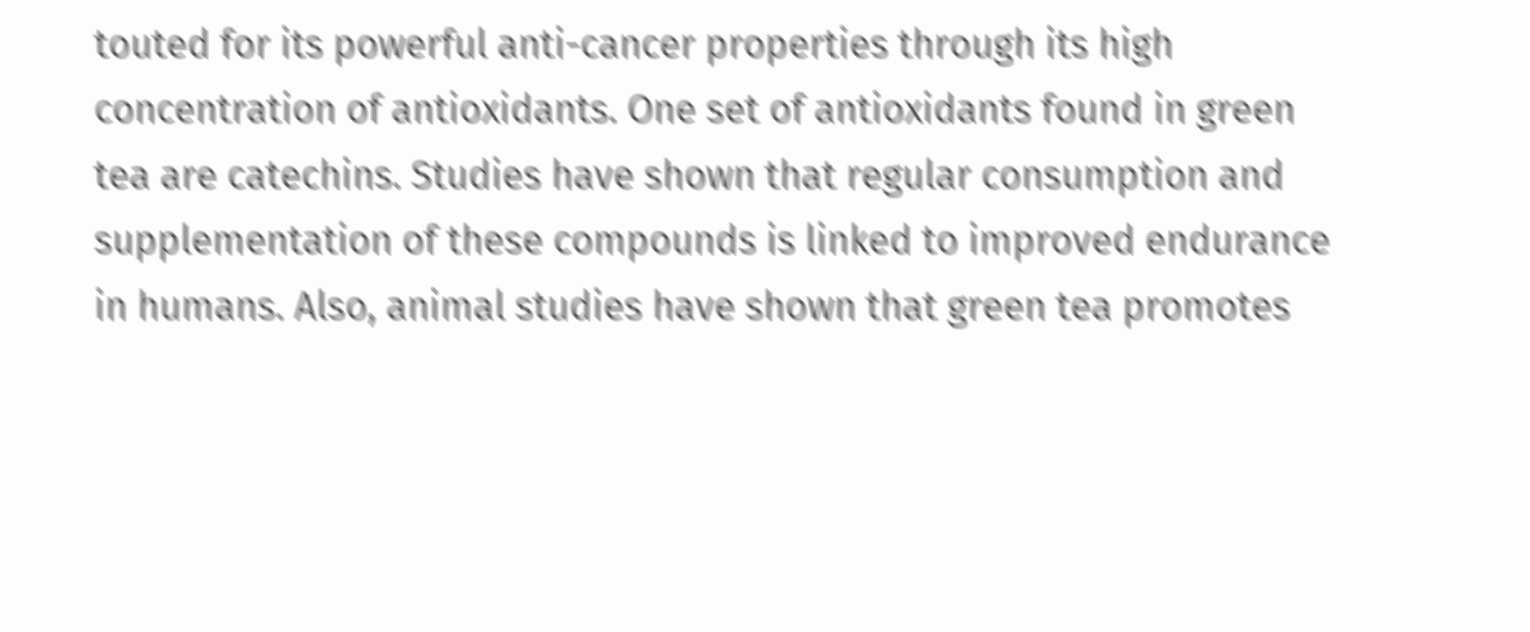touted for its powerful anti-cancer properties through its high concentration of antioxidants. One set of antioxidants found in green tea are catechins. Studies have shown that regular consumption and supplementation of these compounds is linked to improved endurance in humans. Also, animal studies have shown that green tea promotes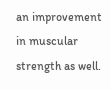an improvement in muscular strength as well.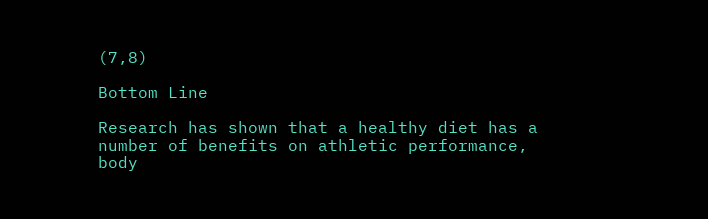(7,8)

Bottom Line

Research has shown that a healthy diet has a number of benefits on athletic performance, body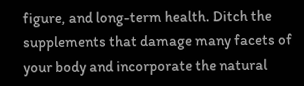figure, and long-term health. Ditch the supplements that damage many facets of your body and incorporate the natural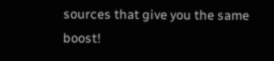sources that give you the same boost!